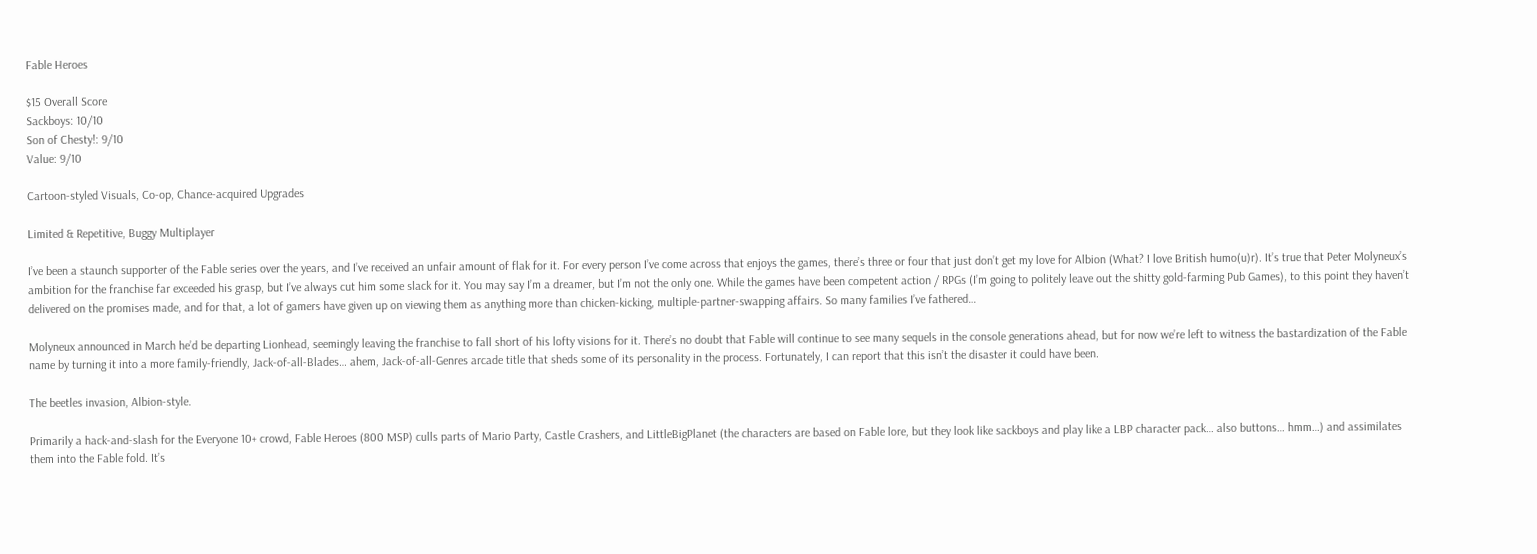Fable Heroes

$15 Overall Score
Sackboys: 10/10
Son of Chesty!: 9/10
Value: 9/10

Cartoon-styled Visuals, Co-op, Chance-acquired Upgrades

Limited & Repetitive, Buggy Multiplayer

I’ve been a staunch supporter of the Fable series over the years, and I’ve received an unfair amount of flak for it. For every person I’ve come across that enjoys the games, there’s three or four that just don’t get my love for Albion (What? I love British humo(u)r). It’s true that Peter Molyneux’s ambition for the franchise far exceeded his grasp, but I’ve always cut him some slack for it. You may say I’m a dreamer, but I’m not the only one. While the games have been competent action / RPGs (I’m going to politely leave out the shitty gold-farming Pub Games), to this point they haven’t delivered on the promises made, and for that, a lot of gamers have given up on viewing them as anything more than chicken-kicking, multiple-partner-swapping affairs. So many families I’ve fathered…

Molyneux announced in March he’d be departing Lionhead, seemingly leaving the franchise to fall short of his lofty visions for it. There’s no doubt that Fable will continue to see many sequels in the console generations ahead, but for now we’re left to witness the bastardization of the Fable name by turning it into a more family-friendly, Jack-of-all-Blades… ahem, Jack-of-all-Genres arcade title that sheds some of its personality in the process. Fortunately, I can report that this isn’t the disaster it could have been.

The beetles invasion, Albion-style.

Primarily a hack-and-slash for the Everyone 10+ crowd, Fable Heroes (800 MSP) culls parts of Mario Party, Castle Crashers, and LittleBigPlanet (the characters are based on Fable lore, but they look like sackboys and play like a LBP character pack… also buttons… hmm…) and assimilates them into the Fable fold. It’s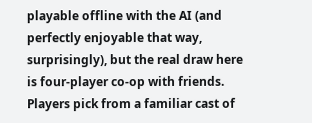playable offline with the AI (and perfectly enjoyable that way, surprisingly), but the real draw here is four-player co-op with friends. Players pick from a familiar cast of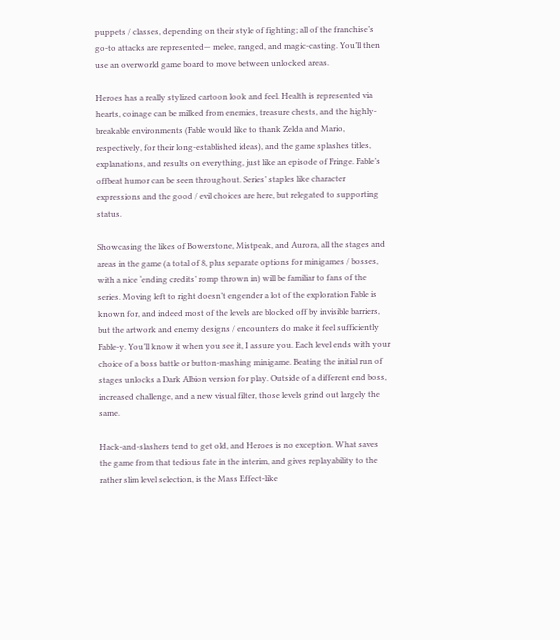puppets / classes, depending on their style of fighting; all of the franchise’s go-to attacks are represented— melee, ranged, and magic-casting. You’ll then use an overworld game board to move between unlocked areas.

Heroes has a really stylized cartoon look and feel. Health is represented via hearts, coinage can be milked from enemies, treasure chests, and the highly-breakable environments (Fable would like to thank Zelda and Mario, respectively, for their long-established ideas), and the game splashes titles, explanations, and results on everything, just like an episode of Fringe. Fable’s offbeat humor can be seen throughout. Series’ staples like character expressions and the good / evil choices are here, but relegated to supporting status.

Showcasing the likes of Bowerstone, Mistpeak, and Aurora, all the stages and areas in the game (a total of 8, plus separate options for minigames / bosses, with a nice ‘ending credits’ romp thrown in) will be familiar to fans of the series. Moving left to right doesn’t engender a lot of the exploration Fable is known for, and indeed most of the levels are blocked off by invisible barriers, but the artwork and enemy designs / encounters do make it feel sufficiently Fable-y. You’ll know it when you see it, I assure you. Each level ends with your choice of a boss battle or button-mashing minigame. Beating the initial run of stages unlocks a Dark Albion version for play. Outside of a different end boss, increased challenge, and a new visual filter, those levels grind out largely the same.

Hack-and-slashers tend to get old, and Heroes is no exception. What saves the game from that tedious fate in the interim, and gives replayability to the rather slim level selection, is the Mass Effect-like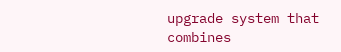upgrade system that combines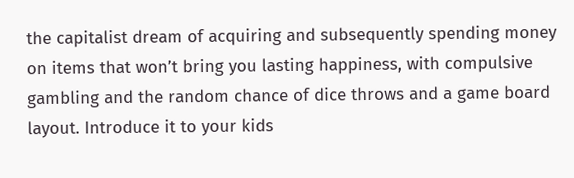the capitalist dream of acquiring and subsequently spending money on items that won’t bring you lasting happiness, with compulsive gambling and the random chance of dice throws and a game board layout. Introduce it to your kids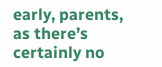early, parents, as there’s certainly no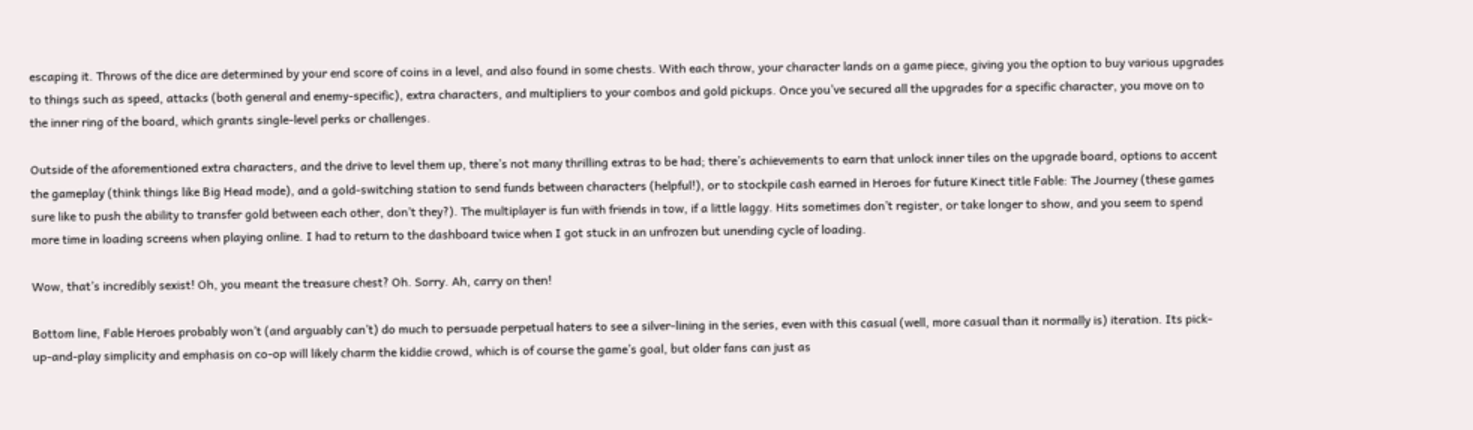escaping it. Throws of the dice are determined by your end score of coins in a level, and also found in some chests. With each throw, your character lands on a game piece, giving you the option to buy various upgrades to things such as speed, attacks (both general and enemy-specific), extra characters, and multipliers to your combos and gold pickups. Once you’ve secured all the upgrades for a specific character, you move on to the inner ring of the board, which grants single-level perks or challenges.

Outside of the aforementioned extra characters, and the drive to level them up, there’s not many thrilling extras to be had; there’s achievements to earn that unlock inner tiles on the upgrade board, options to accent the gameplay (think things like Big Head mode), and a gold-switching station to send funds between characters (helpful!), or to stockpile cash earned in Heroes for future Kinect title Fable: The Journey (these games sure like to push the ability to transfer gold between each other, don’t they?). The multiplayer is fun with friends in tow, if a little laggy. Hits sometimes don’t register, or take longer to show, and you seem to spend more time in loading screens when playing online. I had to return to the dashboard twice when I got stuck in an unfrozen but unending cycle of loading.

Wow, that’s incredibly sexist! Oh, you meant the treasure chest? Oh. Sorry. Ah, carry on then!

Bottom line, Fable Heroes probably won’t (and arguably can’t) do much to persuade perpetual haters to see a silver-lining in the series, even with this casual (well, more casual than it normally is) iteration. Its pick-up-and-play simplicity and emphasis on co-op will likely charm the kiddie crowd, which is of course the game’s goal, but older fans can just as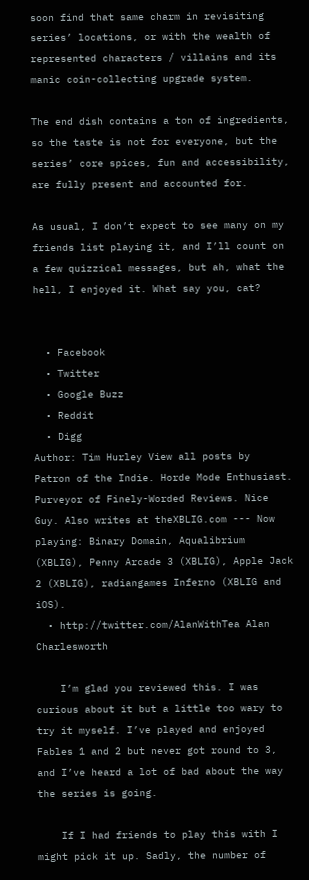soon find that same charm in revisiting series’ locations, or with the wealth of represented characters / villains and its manic coin-collecting upgrade system.

The end dish contains a ton of ingredients, so the taste is not for everyone, but the series’ core spices, fun and accessibility, are fully present and accounted for.

As usual, I don’t expect to see many on my friends list playing it, and I’ll count on a few quizzical messages, but ah, what the hell, I enjoyed it. What say you, cat?


  • Facebook
  • Twitter
  • Google Buzz
  • Reddit
  • Digg
Author: Tim Hurley View all posts by
Patron of the Indie. Horde Mode Enthusiast. Purveyor of Finely-Worded Reviews. Nice Guy. Also writes at theXBLIG.com --- Now playing: Binary Domain, Aqualibrium (XBLIG), Penny Arcade 3 (XBLIG), Apple Jack 2 (XBLIG), radiangames Inferno (XBLIG and iOS).
  • http://twitter.com/AlanWithTea Alan Charlesworth

    I’m glad you reviewed this. I was curious about it but a little too wary to try it myself. I’ve played and enjoyed Fables 1 and 2 but never got round to 3, and I’ve heard a lot of bad about the way the series is going.

    If I had friends to play this with I might pick it up. Sadly, the number of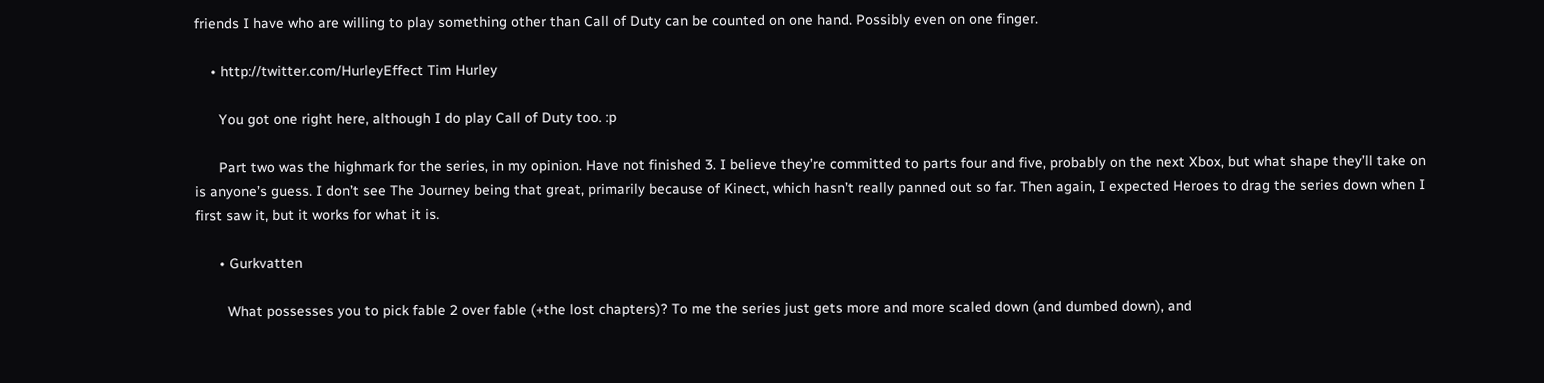friends I have who are willing to play something other than Call of Duty can be counted on one hand. Possibly even on one finger.

    • http://twitter.com/HurleyEffect Tim Hurley

      You got one right here, although I do play Call of Duty too. :p

      Part two was the highmark for the series, in my opinion. Have not finished 3. I believe they’re committed to parts four and five, probably on the next Xbox, but what shape they’ll take on is anyone’s guess. I don’t see The Journey being that great, primarily because of Kinect, which hasn’t really panned out so far. Then again, I expected Heroes to drag the series down when I first saw it, but it works for what it is.

      • Gurkvatten

        What possesses you to pick fable 2 over fable (+the lost chapters)? To me the series just gets more and more scaled down (and dumbed down), and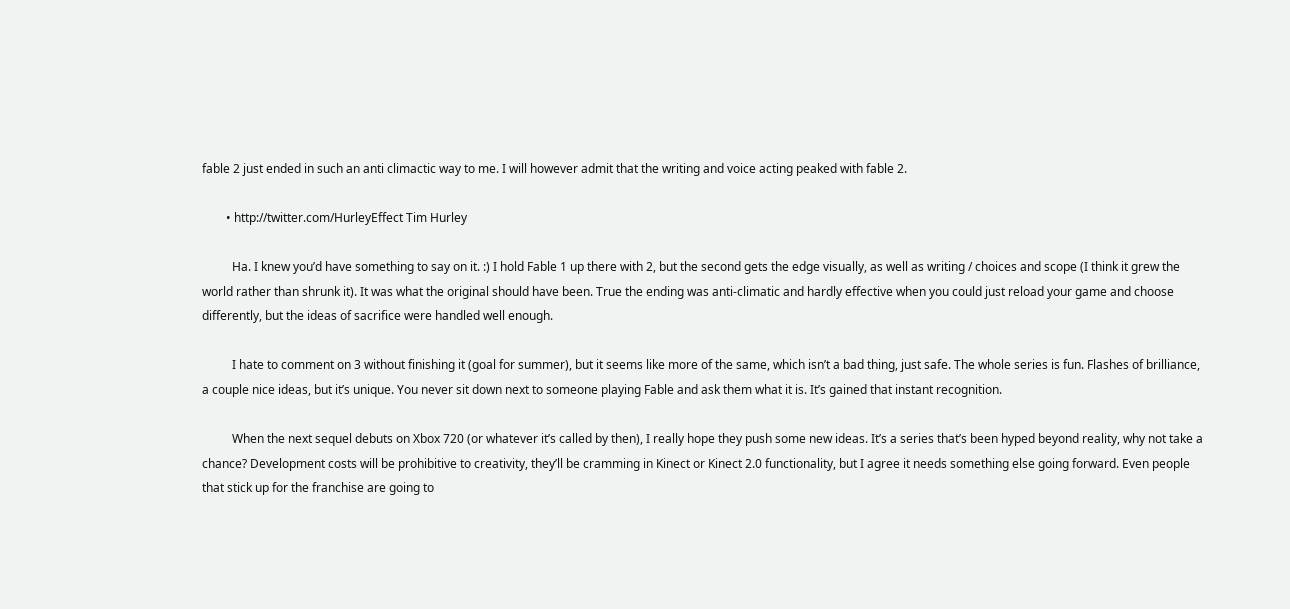fable 2 just ended in such an anti climactic way to me. I will however admit that the writing and voice acting peaked with fable 2.

        • http://twitter.com/HurleyEffect Tim Hurley

          Ha. I knew you’d have something to say on it. :) I hold Fable 1 up there with 2, but the second gets the edge visually, as well as writing / choices and scope (I think it grew the world rather than shrunk it). It was what the original should have been. True the ending was anti-climatic and hardly effective when you could just reload your game and choose differently, but the ideas of sacrifice were handled well enough.

          I hate to comment on 3 without finishing it (goal for summer), but it seems like more of the same, which isn’t a bad thing, just safe. The whole series is fun. Flashes of brilliance, a couple nice ideas, but it’s unique. You never sit down next to someone playing Fable and ask them what it is. It’s gained that instant recognition.

          When the next sequel debuts on Xbox 720 (or whatever it’s called by then), I really hope they push some new ideas. It’s a series that’s been hyped beyond reality, why not take a chance? Development costs will be prohibitive to creativity, they’ll be cramming in Kinect or Kinect 2.0 functionality, but I agree it needs something else going forward. Even people that stick up for the franchise are going to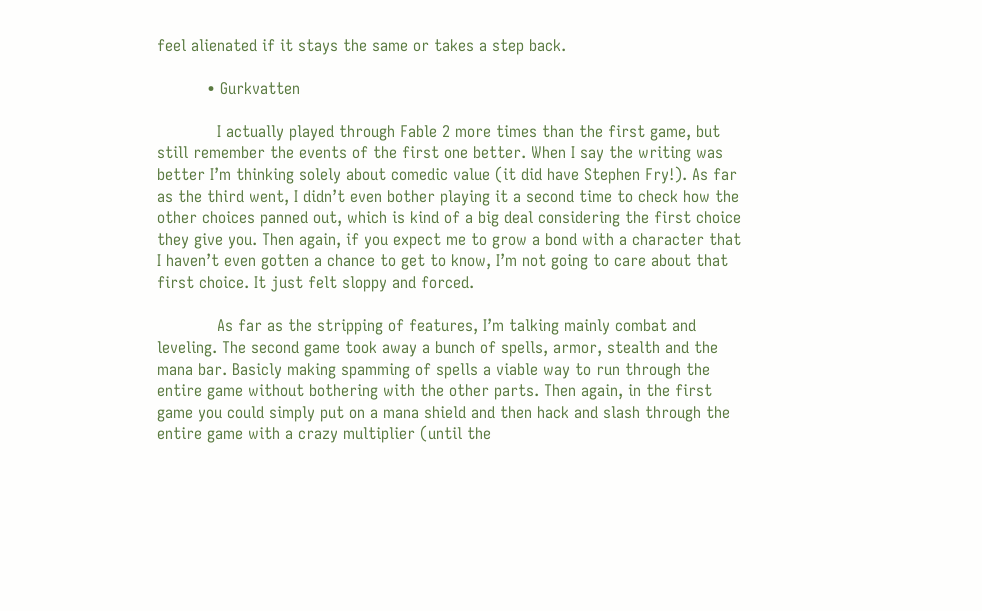feel alienated if it stays the same or takes a step back.

          • Gurkvatten

            I actually played through Fable 2 more times than the first game, but still remember the events of the first one better. When I say the writing was better I’m thinking solely about comedic value (it did have Stephen Fry!). As far as the third went, I didn’t even bother playing it a second time to check how the other choices panned out, which is kind of a big deal considering the first choice they give you. Then again, if you expect me to grow a bond with a character that I haven’t even gotten a chance to get to know, I’m not going to care about that first choice. It just felt sloppy and forced.

            As far as the stripping of features, I’m talking mainly combat and leveling. The second game took away a bunch of spells, armor, stealth and the mana bar. Basicly making spamming of spells a viable way to run through the entire game without bothering with the other parts. Then again, in the first game you could simply put on a mana shield and then hack and slash through the entire game with a crazy multiplier (until the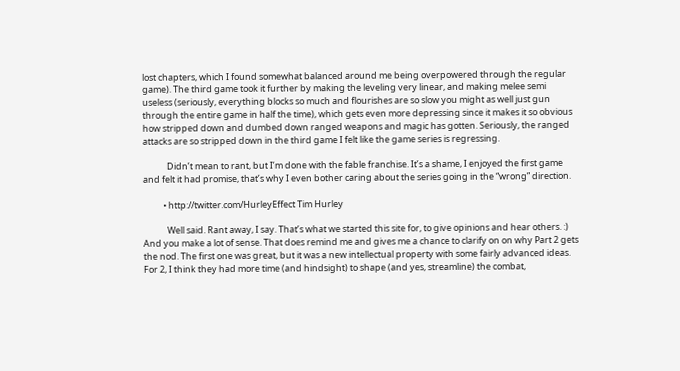lost chapters, which I found somewhat balanced around me being overpowered through the regular game). The third game took it further by making the leveling very linear, and making melee semi useless (seriously, everything blocks so much and flourishes are so slow you might as well just gun through the entire game in half the time), which gets even more depressing since it makes it so obvious how stripped down and dumbed down ranged weapons and magic has gotten. Seriously, the ranged attacks are so stripped down in the third game I felt like the game series is regressing.

            Didn’t mean to rant, but I’m done with the fable franchise. It’s a shame, I enjoyed the first game and felt it had promise, that’s why I even bother caring about the series going in the “wrong” direction.

          • http://twitter.com/HurleyEffect Tim Hurley

            Well said. Rant away, I say. That’s what we started this site for, to give opinions and hear others. :) And you make a lot of sense. That does remind me and gives me a chance to clarify on on why Part 2 gets the nod. The first one was great, but it was a new intellectual property with some fairly advanced ideas. For 2, I think they had more time (and hindsight) to shape (and yes, streamline) the combat,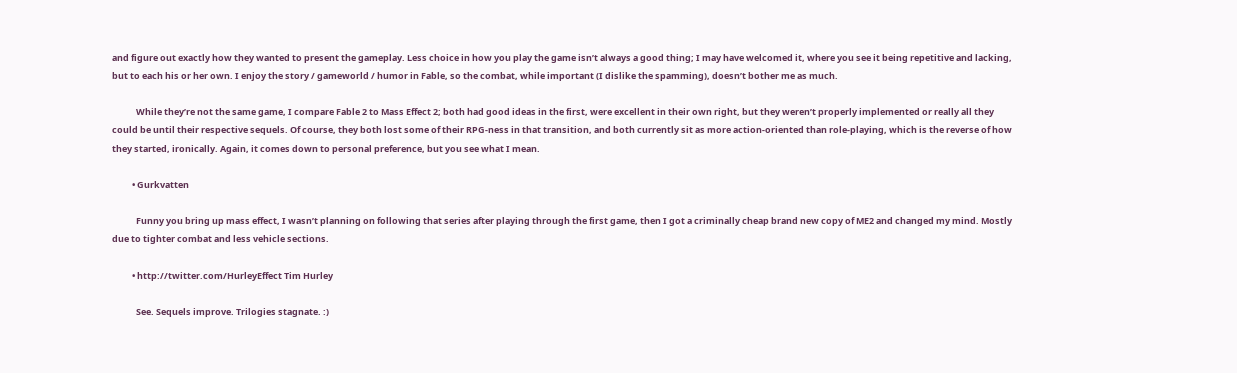and figure out exactly how they wanted to present the gameplay. Less choice in how you play the game isn’t always a good thing; I may have welcomed it, where you see it being repetitive and lacking, but to each his or her own. I enjoy the story / gameworld / humor in Fable, so the combat, while important (I dislike the spamming), doesn’t bother me as much.

            While they’re not the same game, I compare Fable 2 to Mass Effect 2; both had good ideas in the first, were excellent in their own right, but they weren’t properly implemented or really all they could be until their respective sequels. Of course, they both lost some of their RPG-ness in that transition, and both currently sit as more action-oriented than role-playing, which is the reverse of how they started, ironically. Again, it comes down to personal preference, but you see what I mean.

          • Gurkvatten

            Funny you bring up mass effect, I wasn’t planning on following that series after playing through the first game, then I got a criminally cheap brand new copy of ME2 and changed my mind. Mostly due to tighter combat and less vehicle sections.

          • http://twitter.com/HurleyEffect Tim Hurley

            See. Sequels improve. Trilogies stagnate. :)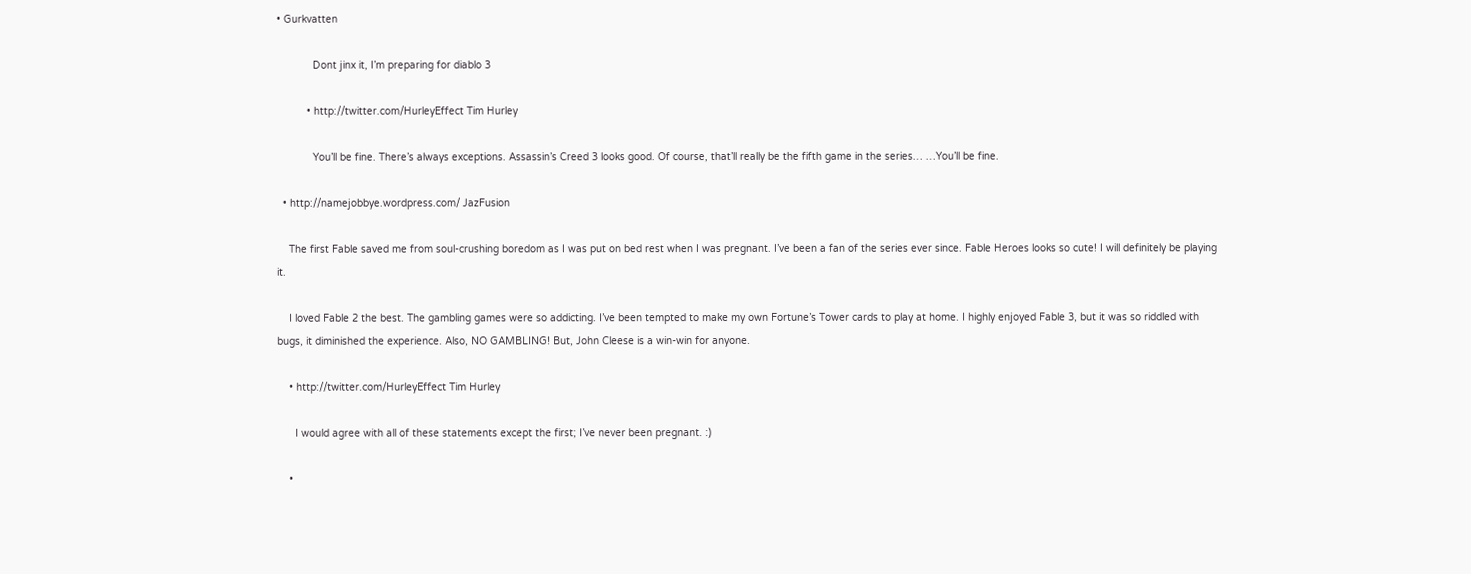• Gurkvatten

            Dont jinx it, I’m preparing for diablo 3

          • http://twitter.com/HurleyEffect Tim Hurley

            You’ll be fine. There’s always exceptions. Assassin’s Creed 3 looks good. Of course, that’ll really be the fifth game in the series… …You’ll be fine.

  • http://namejobbye.wordpress.com/ JazFusion

    The first Fable saved me from soul-crushing boredom as I was put on bed rest when I was pregnant. I’ve been a fan of the series ever since. Fable Heroes looks so cute! I will definitely be playing it.

    I loved Fable 2 the best. The gambling games were so addicting. I’ve been tempted to make my own Fortune’s Tower cards to play at home. I highly enjoyed Fable 3, but it was so riddled with bugs, it diminished the experience. Also, NO GAMBLING! But, John Cleese is a win-win for anyone.

    • http://twitter.com/HurleyEffect Tim Hurley

      I would agree with all of these statements except the first; I’ve never been pregnant. :)

    •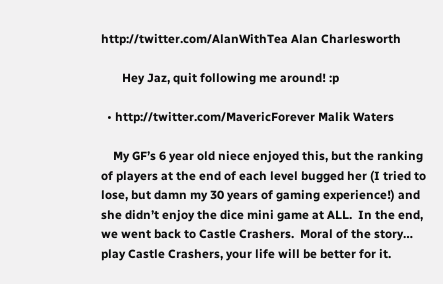http://twitter.com/AlanWithTea Alan Charlesworth

       Hey Jaz, quit following me around! :p

  • http://twitter.com/MavericForever Malik Waters

    My GF’s 6 year old niece enjoyed this, but the ranking of players at the end of each level bugged her (I tried to lose, but damn my 30 years of gaming experience!) and she didn’t enjoy the dice mini game at ALL.  In the end, we went back to Castle Crashers.  Moral of the story… play Castle Crashers, your life will be better for it.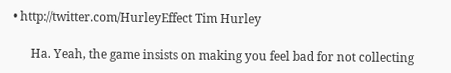• http://twitter.com/HurleyEffect Tim Hurley

      Ha. Yeah, the game insists on making you feel bad for not collecting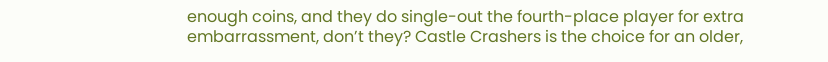enough coins, and they do single-out the fourth-place player for extra embarrassment, don’t they? Castle Crashers is the choice for an older,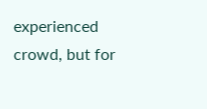experienced crowd, but for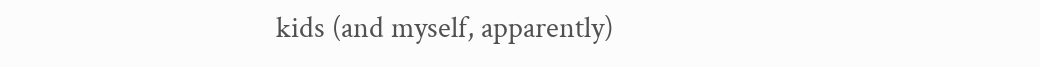kids (and myself, apparently)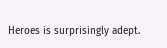Heroes is surprisingly adept.